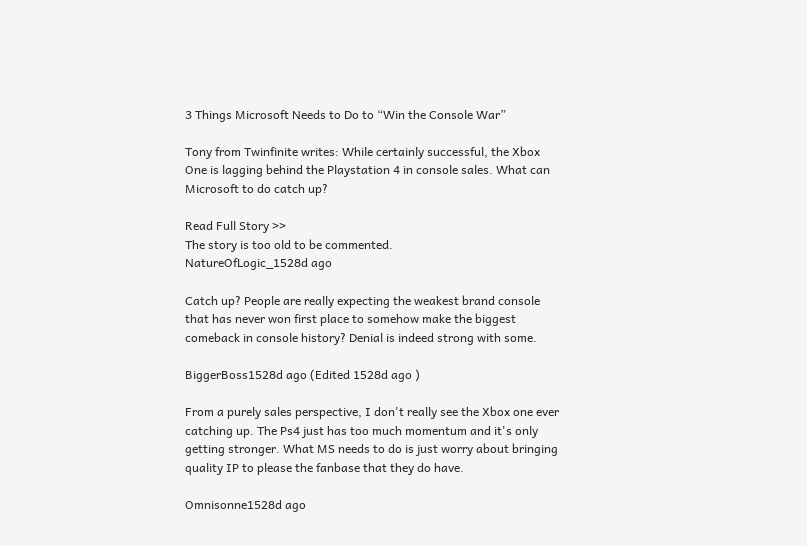3 Things Microsoft Needs to Do to “Win the Console War”

Tony from Twinfinite writes: While certainly successful, the Xbox One is lagging behind the Playstation 4 in console sales. What can Microsoft to do catch up?

Read Full Story >>
The story is too old to be commented.
NatureOfLogic_1528d ago

Catch up? People are really expecting the weakest brand console that has never won first place to somehow make the biggest comeback in console history? Denial is indeed strong with some.

BiggerBoss1528d ago (Edited 1528d ago )

From a purely sales perspective, I don't really see the Xbox one ever catching up. The Ps4 just has too much momentum and it's only getting stronger. What MS needs to do is just worry about bringing quality IP to please the fanbase that they do have.

Omnisonne1528d ago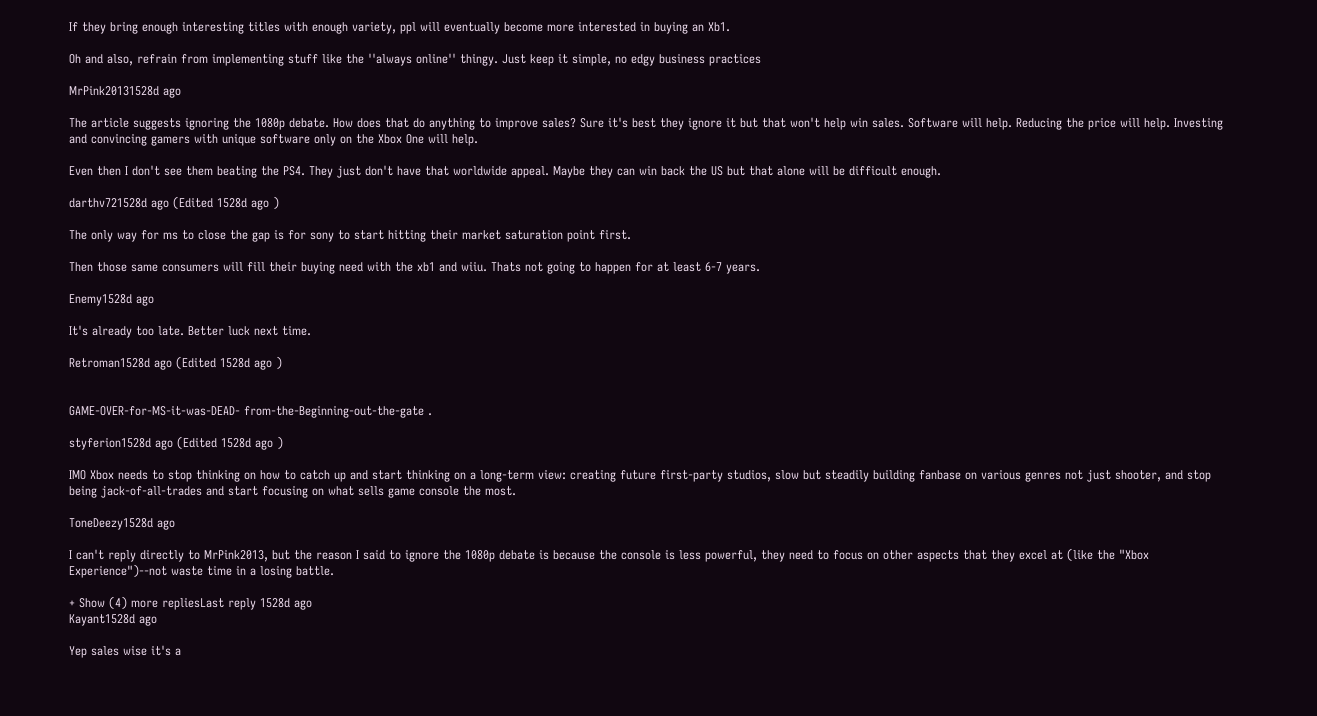If they bring enough interesting titles with enough variety, ppl will eventually become more interested in buying an Xb1.

Oh and also, refrain from implementing stuff like the ''always online'' thingy. Just keep it simple, no edgy business practices

MrPink20131528d ago

The article suggests ignoring the 1080p debate. How does that do anything to improve sales? Sure it's best they ignore it but that won't help win sales. Software will help. Reducing the price will help. Investing and convincing gamers with unique software only on the Xbox One will help.

Even then I don't see them beating the PS4. They just don't have that worldwide appeal. Maybe they can win back the US but that alone will be difficult enough.

darthv721528d ago (Edited 1528d ago )

The only way for ms to close the gap is for sony to start hitting their market saturation point first.

Then those same consumers will fill their buying need with the xb1 and wiiu. Thats not going to happen for at least 6-7 years.

Enemy1528d ago

It's already too late. Better luck next time.

Retroman1528d ago (Edited 1528d ago )


GAME-OVER-for-MS-it-was-DEAD- from-the-Beginning-out-the-gate .

styferion1528d ago (Edited 1528d ago )

IMO Xbox needs to stop thinking on how to catch up and start thinking on a long-term view: creating future first-party studios, slow but steadily building fanbase on various genres not just shooter, and stop being jack-of-all-trades and start focusing on what sells game console the most.

ToneDeezy1528d ago

I can't reply directly to MrPink2013, but the reason I said to ignore the 1080p debate is because the console is less powerful, they need to focus on other aspects that they excel at (like the "Xbox Experience")--not waste time in a losing battle.

+ Show (4) more repliesLast reply 1528d ago
Kayant1528d ago

Yep sales wise it's a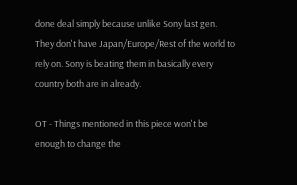done deal simply because unlike Sony last gen. They don't have Japan/Europe/Rest of the world to rely on. Sony is beating them in basically every country both are in already.

OT - Things mentioned in this piece won't be enough to change the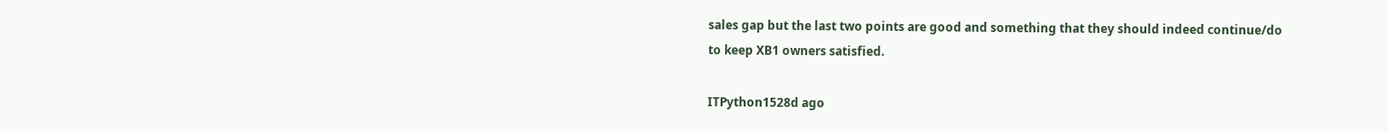sales gap but the last two points are good and something that they should indeed continue/do to keep XB1 owners satisfied.

ITPython1528d ago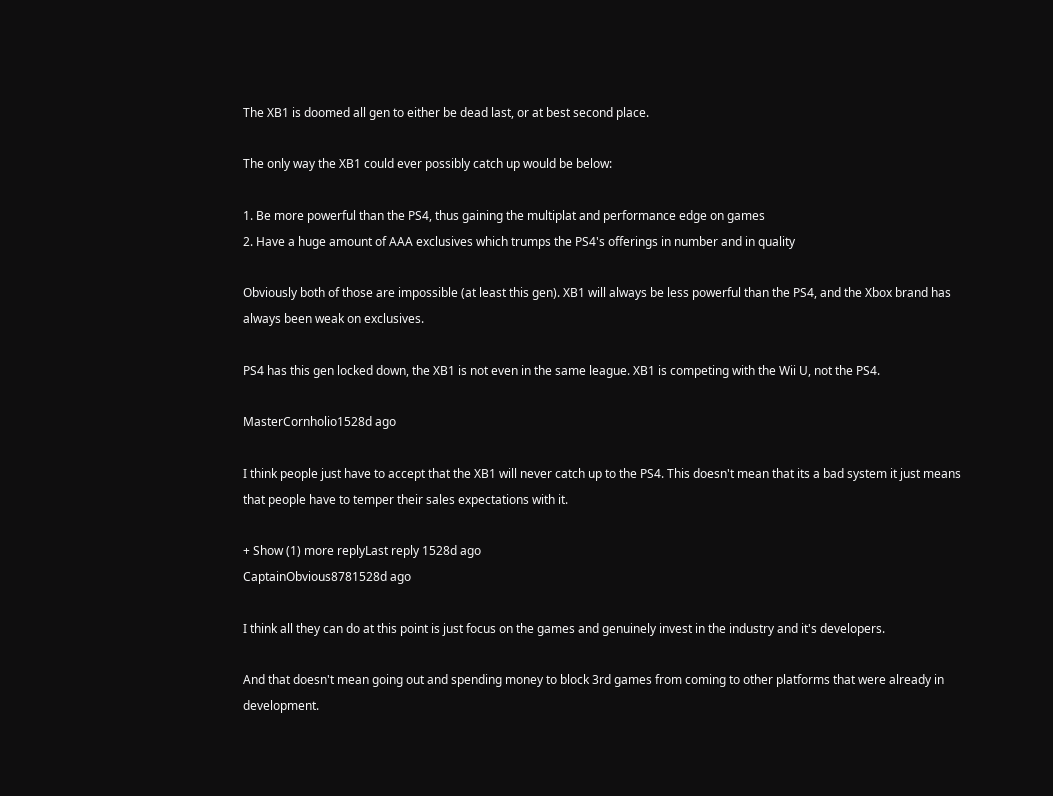The XB1 is doomed all gen to either be dead last, or at best second place.

The only way the XB1 could ever possibly catch up would be below:

1. Be more powerful than the PS4, thus gaining the multiplat and performance edge on games
2. Have a huge amount of AAA exclusives which trumps the PS4's offerings in number and in quality

Obviously both of those are impossible (at least this gen). XB1 will always be less powerful than the PS4, and the Xbox brand has always been weak on exclusives.

PS4 has this gen locked down, the XB1 is not even in the same league. XB1 is competing with the Wii U, not the PS4.

MasterCornholio1528d ago

I think people just have to accept that the XB1 will never catch up to the PS4. This doesn't mean that its a bad system it just means that people have to temper their sales expectations with it.

+ Show (1) more replyLast reply 1528d ago
CaptainObvious8781528d ago

I think all they can do at this point is just focus on the games and genuinely invest in the industry and it's developers.

And that doesn't mean going out and spending money to block 3rd games from coming to other platforms that were already in development.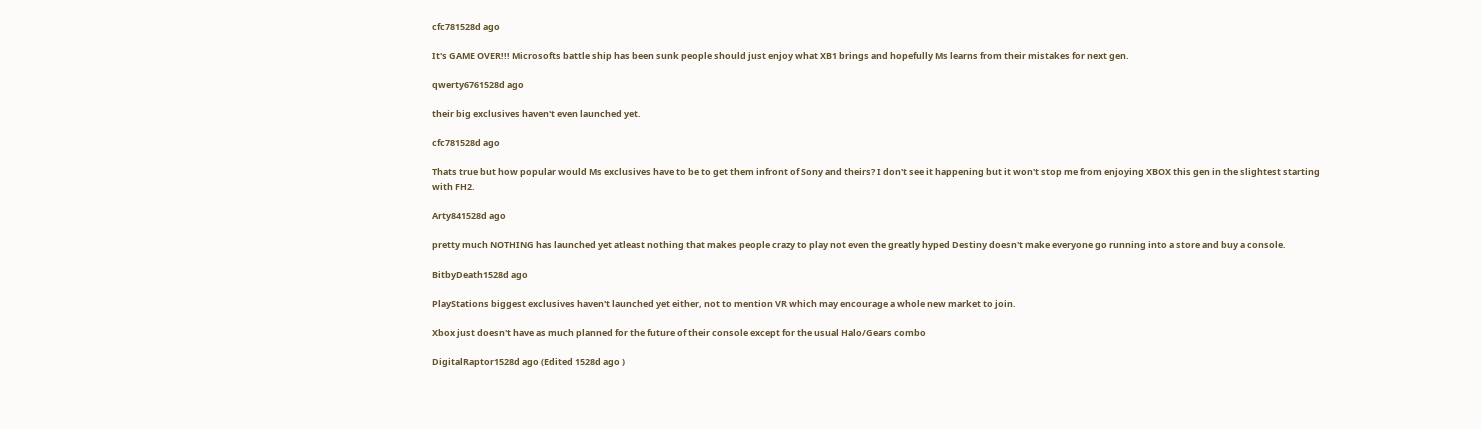cfc781528d ago

It's GAME OVER!!! Microsofts battle ship has been sunk people should just enjoy what XB1 brings and hopefully Ms learns from their mistakes for next gen.

qwerty6761528d ago

their big exclusives haven't even launched yet.

cfc781528d ago

Thats true but how popular would Ms exclusives have to be to get them infront of Sony and theirs? I don't see it happening but it won't stop me from enjoying XBOX this gen in the slightest starting with FH2.

Arty841528d ago

pretty much NOTHING has launched yet atleast nothing that makes people crazy to play not even the greatly hyped Destiny doesn't make everyone go running into a store and buy a console.

BitbyDeath1528d ago

PlayStations biggest exclusives haven't launched yet either, not to mention VR which may encourage a whole new market to join.

Xbox just doesn't have as much planned for the future of their console except for the usual Halo/Gears combo

DigitalRaptor1528d ago (Edited 1528d ago )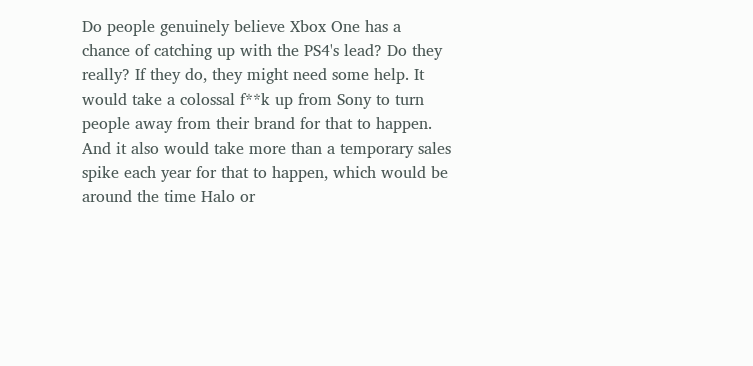Do people genuinely believe Xbox One has a chance of catching up with the PS4's lead? Do they really? If they do, they might need some help. It would take a colossal f**k up from Sony to turn people away from their brand for that to happen. And it also would take more than a temporary sales spike each year for that to happen, which would be around the time Halo or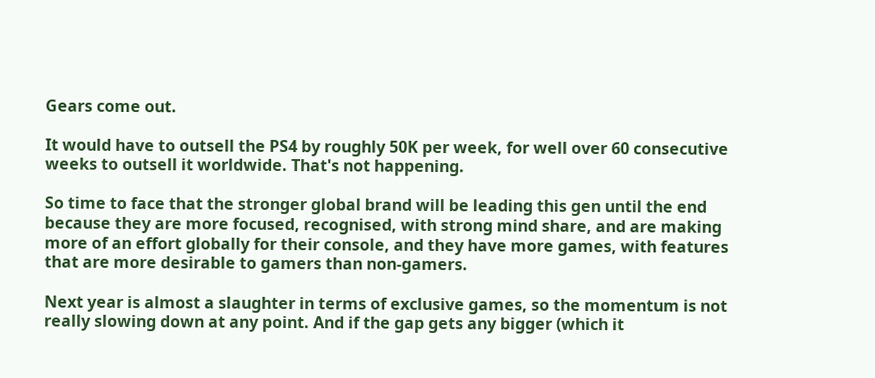Gears come out.

It would have to outsell the PS4 by roughly 50K per week, for well over 60 consecutive weeks to outsell it worldwide. That's not happening.

So time to face that the stronger global brand will be leading this gen until the end because they are more focused, recognised, with strong mind share, and are making more of an effort globally for their console, and they have more games, with features that are more desirable to gamers than non-gamers.

Next year is almost a slaughter in terms of exclusive games, so the momentum is not really slowing down at any point. And if the gap gets any bigger (which it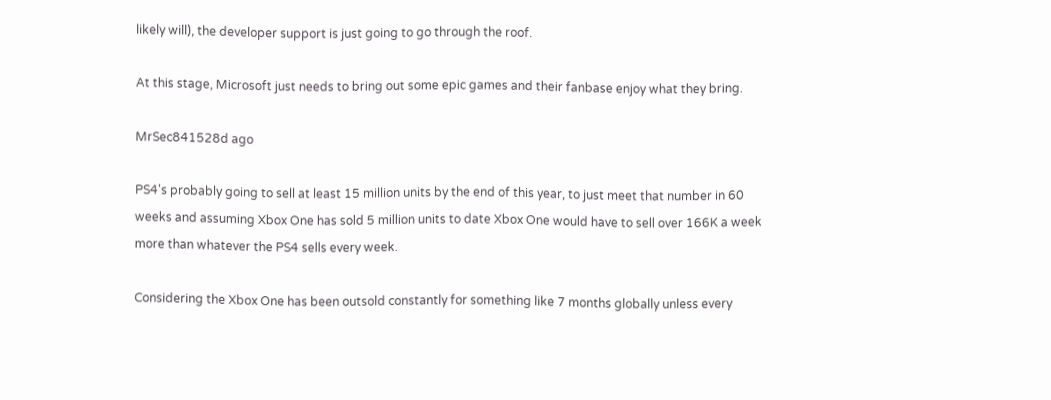likely will), the developer support is just going to go through the roof.

At this stage, Microsoft just needs to bring out some epic games and their fanbase enjoy what they bring.

MrSec841528d ago

PS4's probably going to sell at least 15 million units by the end of this year, to just meet that number in 60 weeks and assuming Xbox One has sold 5 million units to date Xbox One would have to sell over 166K a week more than whatever the PS4 sells every week.

Considering the Xbox One has been outsold constantly for something like 7 months globally unless every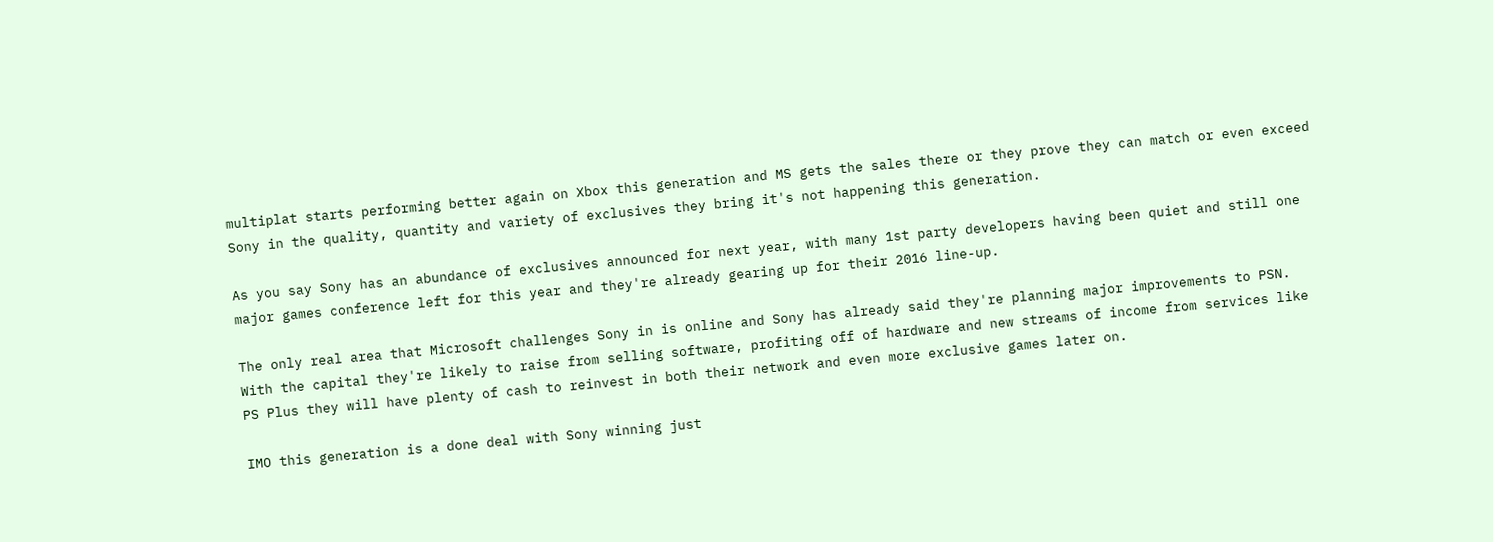multiplat starts performing better again on Xbox this generation and MS gets the sales there or they prove they can match or even exceed Sony in the quality, quantity and variety of exclusives they bring it's not happening this generation.

As you say Sony has an abundance of exclusives announced for next year, with many 1st party developers having been quiet and still one major games conference left for this year and they're already gearing up for their 2016 line-up.

The only real area that Microsoft challenges Sony in is online and Sony has already said they're planning major improvements to PSN.
With the capital they're likely to raise from selling software, profiting off of hardware and new streams of income from services like PS Plus they will have plenty of cash to reinvest in both their network and even more exclusive games later on.

IMO this generation is a done deal with Sony winning just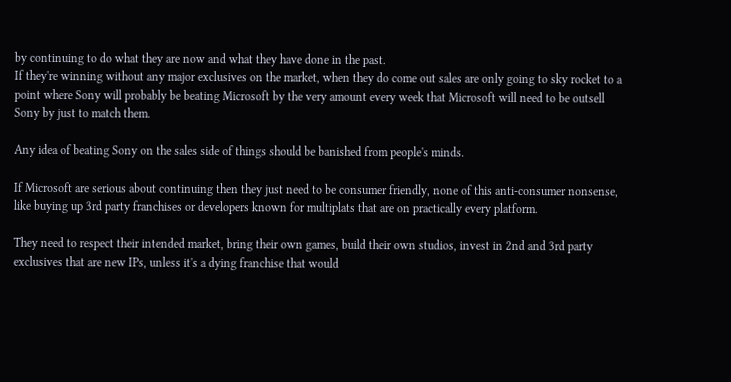by continuing to do what they are now and what they have done in the past.
If they're winning without any major exclusives on the market, when they do come out sales are only going to sky rocket to a point where Sony will probably be beating Microsoft by the very amount every week that Microsoft will need to be outsell Sony by just to match them.

Any idea of beating Sony on the sales side of things should be banished from people's minds.

If Microsoft are serious about continuing then they just need to be consumer friendly, none of this anti-consumer nonsense, like buying up 3rd party franchises or developers known for multiplats that are on practically every platform.

They need to respect their intended market, bring their own games, build their own studios, invest in 2nd and 3rd party exclusives that are new IPs, unless it's a dying franchise that would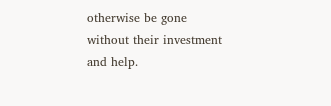otherwise be gone without their investment and help.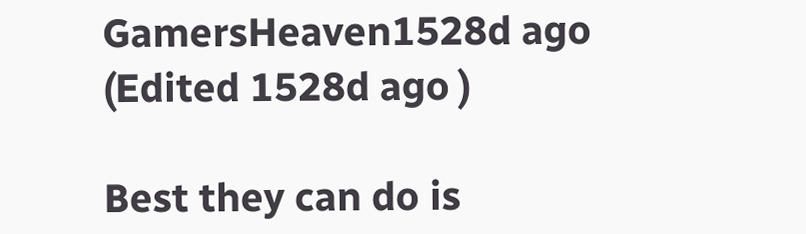GamersHeaven1528d ago (Edited 1528d ago )

Best they can do is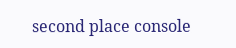second place console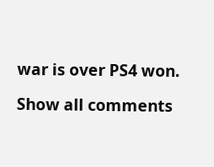war is over PS4 won.

Show all comments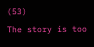(53)
The story is too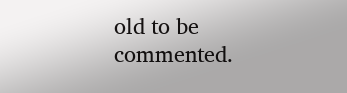old to be commented.